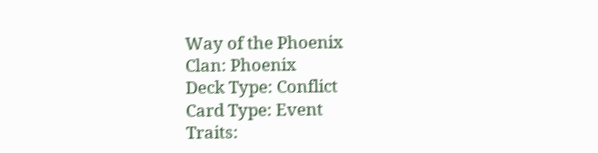Way of the Phoenix
Clan: Phoenix
Deck Type: Conflict
Card Type: Event
Traits: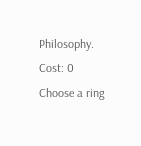Philosophy.
Cost: 0
Choose a ring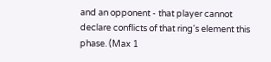and an opponent - that player cannot declare conflicts of that ring's element this phase. (Max 1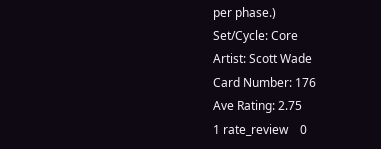per phase.)
Set/Cycle: Core
Artist: Scott Wade
Card Number: 176
Ave Rating: 2.75
1 rate_review    0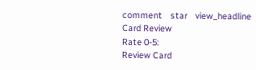comment    star    view_headline
Card Review
Rate 0-5:
Review Card